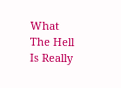What The Hell Is Really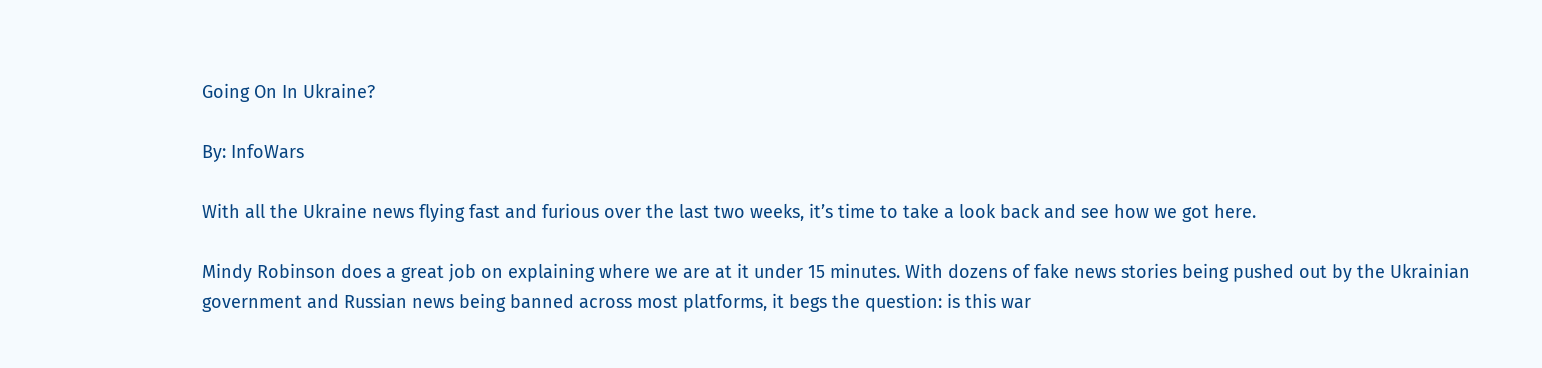Going On In Ukraine?

By: InfoWars

With all the Ukraine news flying fast and furious over the last two weeks, it’s time to take a look back and see how we got here.

Mindy Robinson does a great job on explaining where we are at it under 15 minutes. With dozens of fake news stories being pushed out by the Ukrainian government and Russian news being banned across most platforms, it begs the question: is this war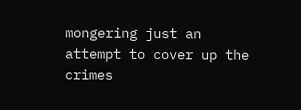mongering just an attempt to cover up the crimes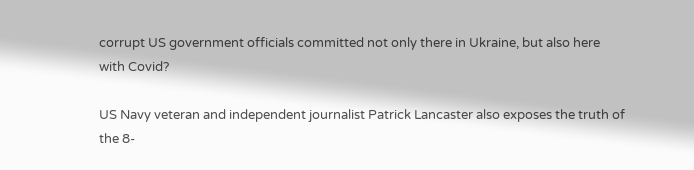corrupt US government officials committed not only there in Ukraine, but also here with Covid?

US Navy veteran and independent journalist Patrick Lancaster also exposes the truth of the 8-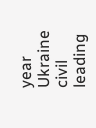year Ukraine civil leading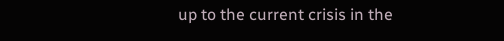up to the current crisis in the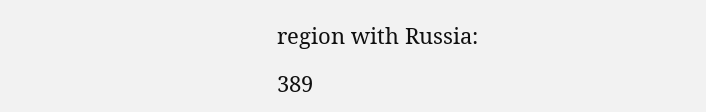region with Russia:

389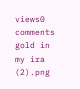views0 comments
gold in my ira (2).png